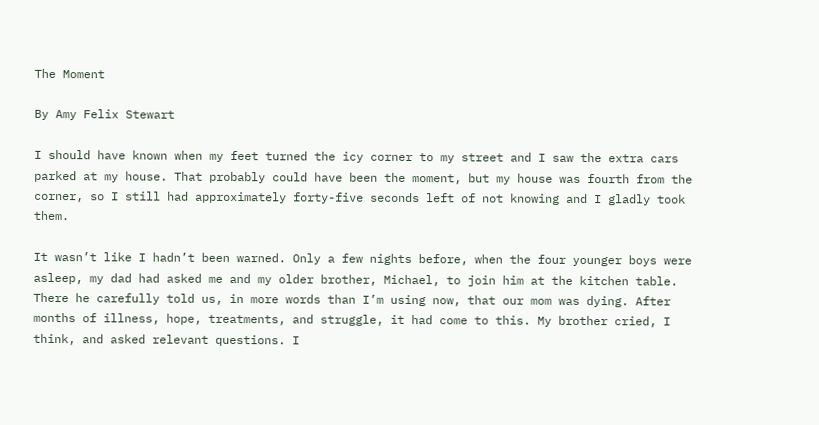The Moment

By Amy Felix Stewart

I should have known when my feet turned the icy corner to my street and I saw the extra cars parked at my house. That probably could have been the moment, but my house was fourth from the corner, so I still had approximately forty-five seconds left of not knowing and I gladly took them.

It wasn’t like I hadn’t been warned. Only a few nights before, when the four younger boys were asleep, my dad had asked me and my older brother, Michael, to join him at the kitchen table. There he carefully told us, in more words than I’m using now, that our mom was dying. After months of illness, hope, treatments, and struggle, it had come to this. My brother cried, I think, and asked relevant questions. I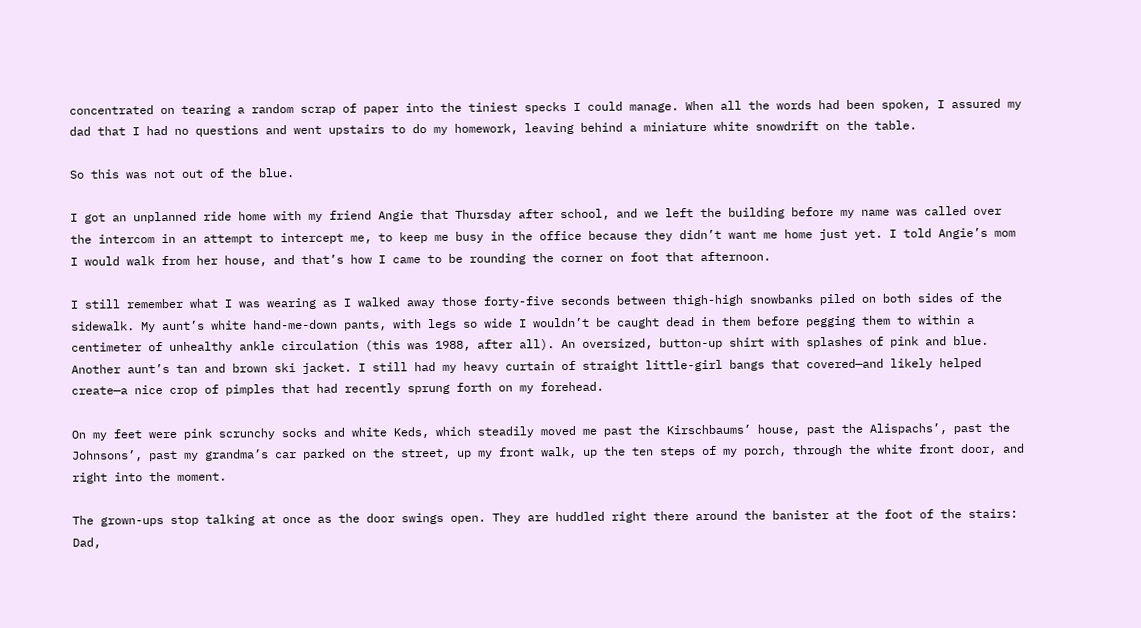concentrated on tearing a random scrap of paper into the tiniest specks I could manage. When all the words had been spoken, I assured my dad that I had no questions and went upstairs to do my homework, leaving behind a miniature white snowdrift on the table.

So this was not out of the blue.

I got an unplanned ride home with my friend Angie that Thursday after school, and we left the building before my name was called over the intercom in an attempt to intercept me, to keep me busy in the office because they didn’t want me home just yet. I told Angie’s mom I would walk from her house, and that’s how I came to be rounding the corner on foot that afternoon.

I still remember what I was wearing as I walked away those forty-five seconds between thigh-high snowbanks piled on both sides of the sidewalk. My aunt’s white hand-me-down pants, with legs so wide I wouldn’t be caught dead in them before pegging them to within a centimeter of unhealthy ankle circulation (this was 1988, after all). An oversized, button-up shirt with splashes of pink and blue. Another aunt’s tan and brown ski jacket. I still had my heavy curtain of straight little-girl bangs that covered—and likely helped create—a nice crop of pimples that had recently sprung forth on my forehead.

On my feet were pink scrunchy socks and white Keds, which steadily moved me past the Kirschbaums’ house, past the Alispachs’, past the Johnsons’, past my grandma’s car parked on the street, up my front walk, up the ten steps of my porch, through the white front door, and right into the moment.

The grown-ups stop talking at once as the door swings open. They are huddled right there around the banister at the foot of the stairs: Dad,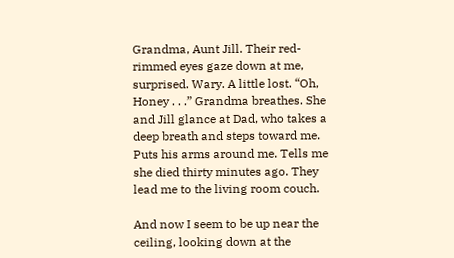Grandma, Aunt Jill. Their red-rimmed eyes gaze down at me, surprised. Wary. A little lost. “Oh, Honey . . .” Grandma breathes. She and Jill glance at Dad, who takes a deep breath and steps toward me. Puts his arms around me. Tells me she died thirty minutes ago. They lead me to the living room couch.

And now I seem to be up near the ceiling, looking down at the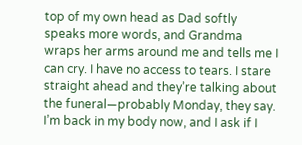top of my own head as Dad softly speaks more words, and Grandma wraps her arms around me and tells me I can cry. I have no access to tears. I stare straight ahead and they’re talking about the funeral—probably Monday, they say. I’m back in my body now, and I ask if I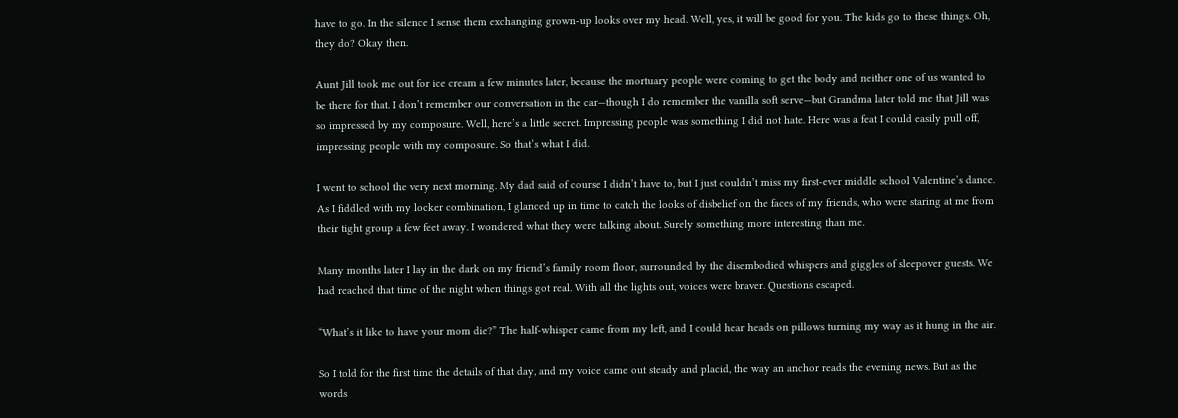have to go. In the silence I sense them exchanging grown-up looks over my head. Well, yes, it will be good for you. The kids go to these things. Oh, they do? Okay then.

Aunt Jill took me out for ice cream a few minutes later, because the mortuary people were coming to get the body and neither one of us wanted to be there for that. I don’t remember our conversation in the car—though I do remember the vanilla soft serve—but Grandma later told me that Jill was so impressed by my composure. Well, here’s a little secret. Impressing people was something I did not hate. Here was a feat I could easily pull off, impressing people with my composure. So that’s what I did.

I went to school the very next morning. My dad said of course I didn’t have to, but I just couldn’t miss my first-ever middle school Valentine’s dance. As I fiddled with my locker combination, I glanced up in time to catch the looks of disbelief on the faces of my friends, who were staring at me from their tight group a few feet away. I wondered what they were talking about. Surely something more interesting than me.

Many months later I lay in the dark on my friend’s family room floor, surrounded by the disembodied whispers and giggles of sleepover guests. We had reached that time of the night when things got real. With all the lights out, voices were braver. Questions escaped.

“What’s it like to have your mom die?” The half-whisper came from my left, and I could hear heads on pillows turning my way as it hung in the air.

So I told for the first time the details of that day, and my voice came out steady and placid, the way an anchor reads the evening news. But as the words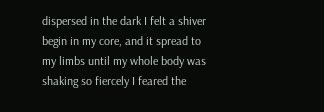dispersed in the dark I felt a shiver begin in my core, and it spread to my limbs until my whole body was shaking so fiercely I feared the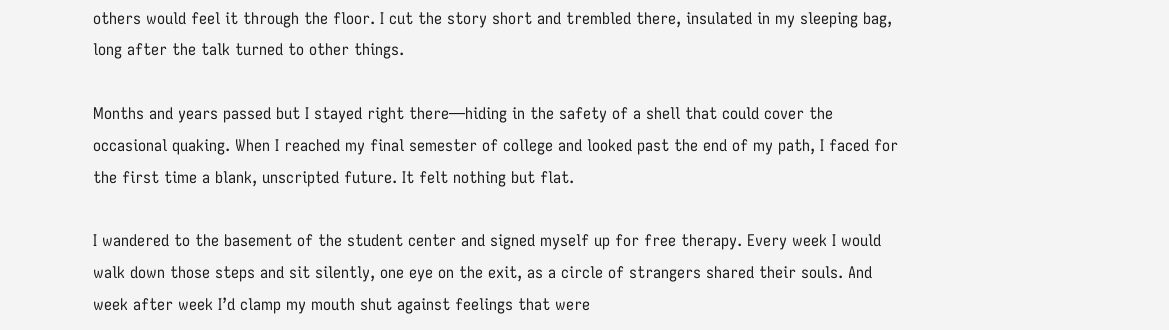others would feel it through the floor. I cut the story short and trembled there, insulated in my sleeping bag, long after the talk turned to other things.

Months and years passed but I stayed right there—hiding in the safety of a shell that could cover the occasional quaking. When I reached my final semester of college and looked past the end of my path, I faced for the first time a blank, unscripted future. It felt nothing but flat.

I wandered to the basement of the student center and signed myself up for free therapy. Every week I would walk down those steps and sit silently, one eye on the exit, as a circle of strangers shared their souls. And week after week I’d clamp my mouth shut against feelings that were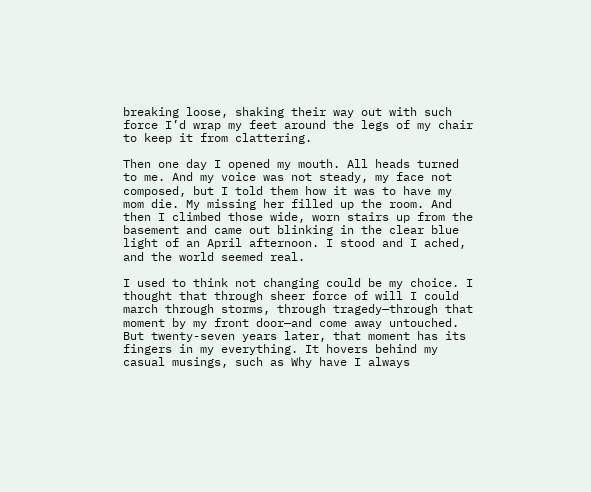breaking loose, shaking their way out with such force I’d wrap my feet around the legs of my chair to keep it from clattering.

Then one day I opened my mouth. All heads turned to me. And my voice was not steady, my face not composed, but I told them how it was to have my mom die. My missing her filled up the room. And then I climbed those wide, worn stairs up from the basement and came out blinking in the clear blue light of an April afternoon. I stood and I ached, and the world seemed real.

I used to think not changing could be my choice. I thought that through sheer force of will I could march through storms, through tragedy—through that moment by my front door—and come away untouched. But twenty-seven years later, that moment has its fingers in my everything. It hovers behind my casual musings, such as Why have I always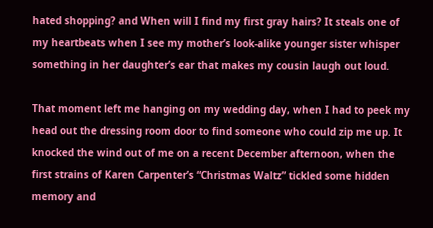hated shopping? and When will I find my first gray hairs? It steals one of my heartbeats when I see my mother’s look-alike younger sister whisper something in her daughter’s ear that makes my cousin laugh out loud.

That moment left me hanging on my wedding day, when I had to peek my head out the dressing room door to find someone who could zip me up. It knocked the wind out of me on a recent December afternoon, when the first strains of Karen Carpenter’s “Christmas Waltz” tickled some hidden memory and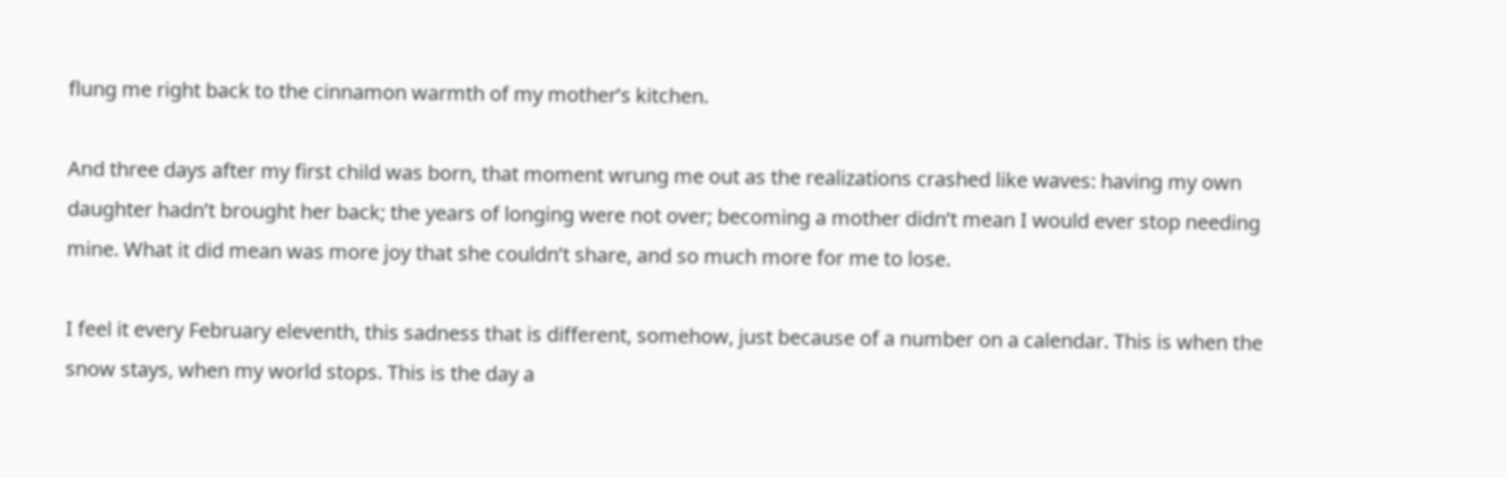flung me right back to the cinnamon warmth of my mother’s kitchen.

And three days after my first child was born, that moment wrung me out as the realizations crashed like waves: having my own daughter hadn’t brought her back; the years of longing were not over; becoming a mother didn’t mean I would ever stop needing mine. What it did mean was more joy that she couldn’t share, and so much more for me to lose.

I feel it every February eleventh, this sadness that is different, somehow, just because of a number on a calendar. This is when the snow stays, when my world stops. This is the day a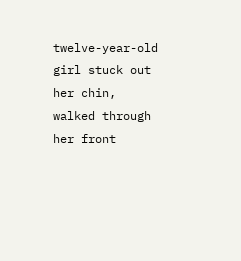twelve-year-old girl stuck out her chin, walked through her front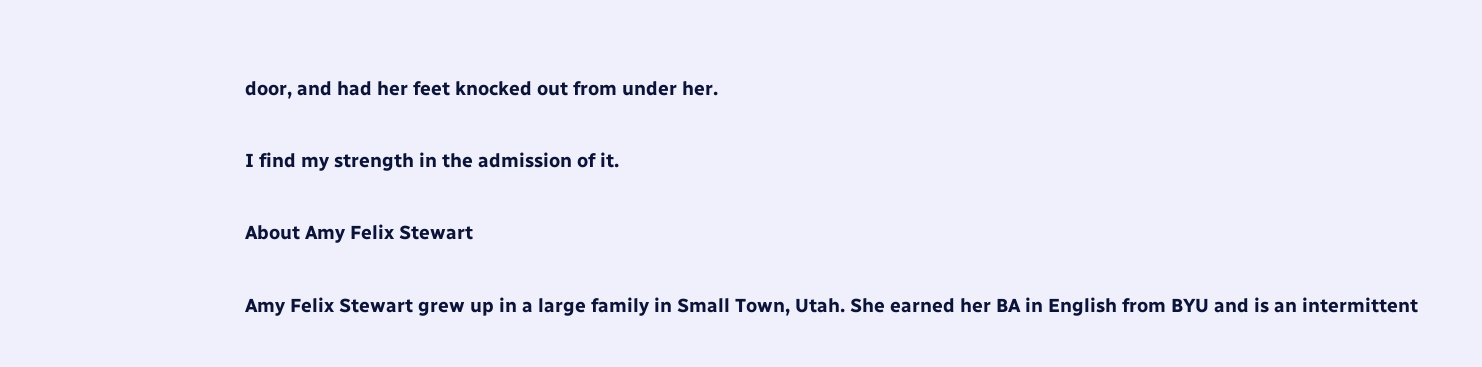door, and had her feet knocked out from under her.

I find my strength in the admission of it.

About Amy Felix Stewart

Amy Felix Stewart grew up in a large family in Small Town, Utah. She earned her BA in English from BYU and is an intermittent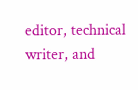editor, technical writer, and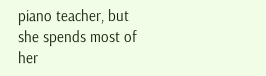piano teacher, but she spends most of her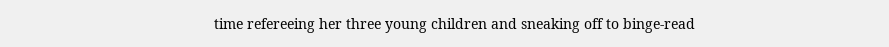time refereeing her three young children and sneaking off to binge-read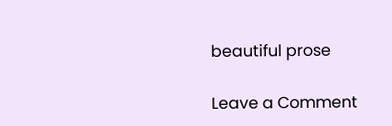beautiful prose

Leave a Comment